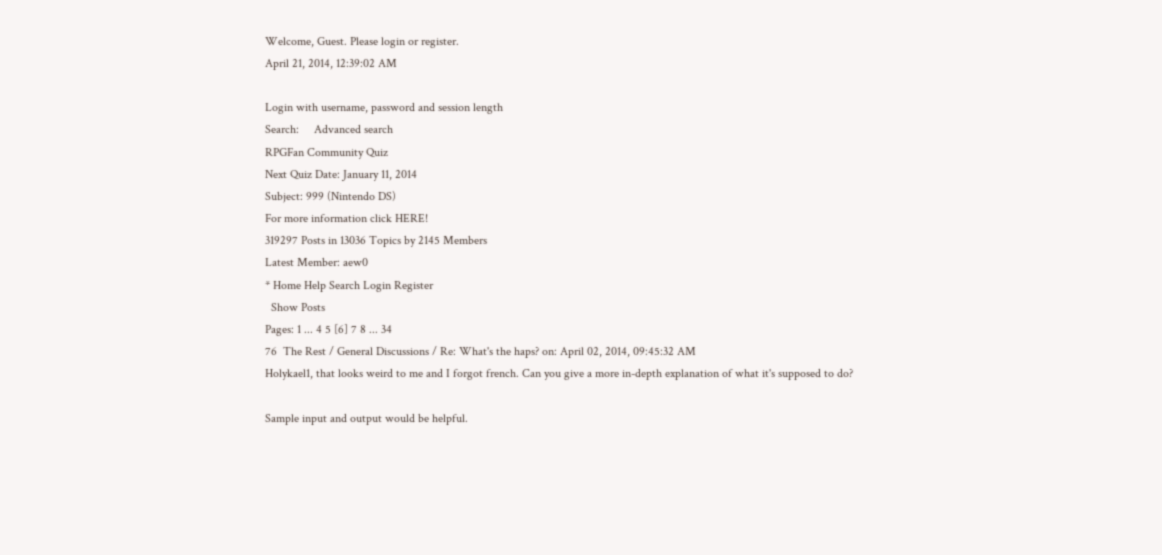Welcome, Guest. Please login or register.
April 21, 2014, 12:39:02 AM

Login with username, password and session length
Search:     Advanced search
RPGFan Community Quiz
Next Quiz Date: January 11, 2014
Subject: 999 (Nintendo DS)
For more information click HERE!
319297 Posts in 13036 Topics by 2145 Members
Latest Member: aew0
* Home Help Search Login Register
  Show Posts
Pages: 1 ... 4 5 [6] 7 8 ... 34
76  The Rest / General Discussions / Re: What's the haps? on: April 02, 2014, 09:45:32 AM
Holykael1, that looks weird to me and I forgot french. Can you give a more in-depth explanation of what it's supposed to do?

Sample input and output would be helpful.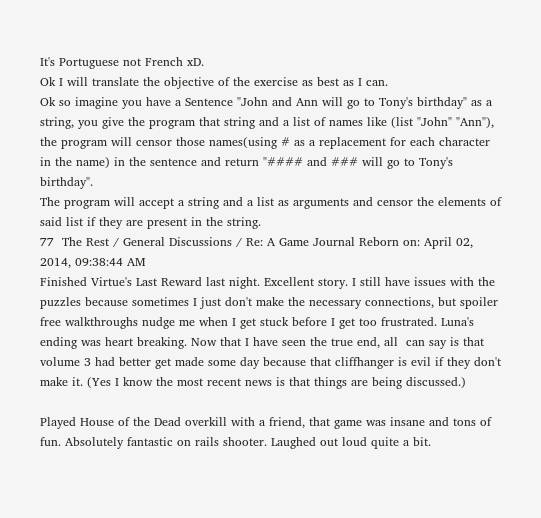It's Portuguese not French xD.
Ok I will translate the objective of the exercise as best as I can.
Ok so imagine you have a Sentence "John and Ann will go to Tony's birthday" as a string, you give the program that string and a list of names like (list "John" "Ann"), the program will censor those names(using # as a replacement for each character in the name) in the sentence and return "#### and ### will go to Tony's birthday".
The program will accept a string and a list as arguments and censor the elements of said list if they are present in the string.
77  The Rest / General Discussions / Re: A Game Journal Reborn on: April 02, 2014, 09:38:44 AM
Finished Virtue's Last Reward last night. Excellent story. I still have issues with the puzzles because sometimes I just don't make the necessary connections, but spoiler free walkthroughs nudge me when I get stuck before I get too frustrated. Luna's ending was heart breaking. Now that I have seen the true end, all  can say is that volume 3 had better get made some day because that cliffhanger is evil if they don't make it. (Yes I know the most recent news is that things are being discussed.)

Played House of the Dead overkill with a friend, that game was insane and tons of fun. Absolutely fantastic on rails shooter. Laughed out loud quite a bit.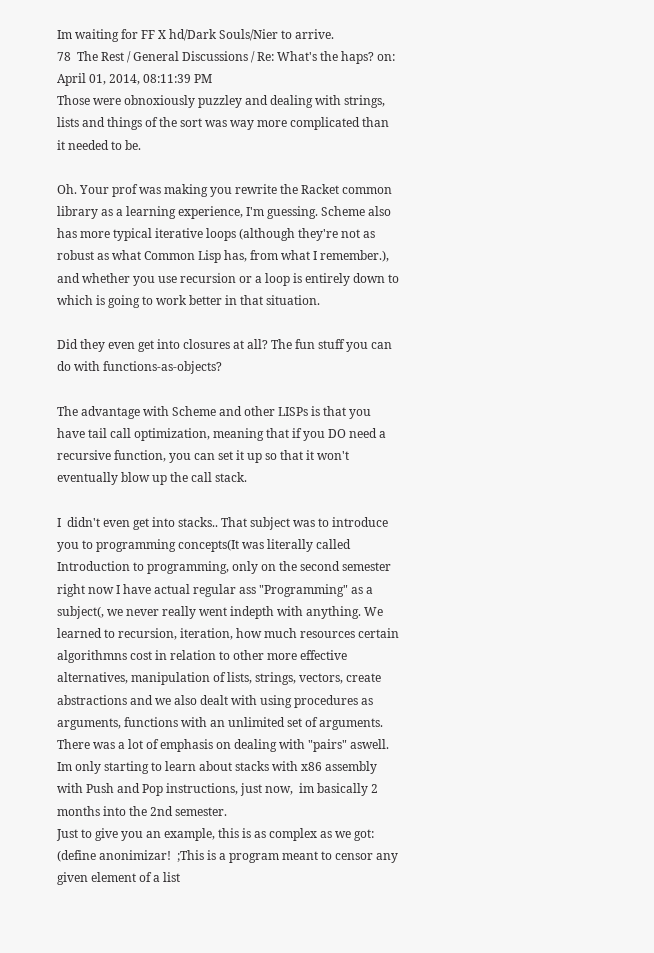Im waiting for FF X hd/Dark Souls/Nier to arrive.
78  The Rest / General Discussions / Re: What's the haps? on: April 01, 2014, 08:11:39 PM
Those were obnoxiously puzzley and dealing with strings, lists and things of the sort was way more complicated than it needed to be.

Oh. Your prof was making you rewrite the Racket common library as a learning experience, I'm guessing. Scheme also has more typical iterative loops (although they're not as robust as what Common Lisp has, from what I remember.), and whether you use recursion or a loop is entirely down to which is going to work better in that situation.

Did they even get into closures at all? The fun stuff you can do with functions-as-objects?

The advantage with Scheme and other LISPs is that you have tail call optimization, meaning that if you DO need a recursive function, you can set it up so that it won't eventually blow up the call stack.

I  didn't even get into stacks.. That subject was to introduce you to programming concepts(It was literally called Introduction to programming, only on the second semester right now I have actual regular ass "Programming" as a subject(, we never really went indepth with anything. We learned to recursion, iteration, how much resources certain algorithmns cost in relation to other more effective alternatives, manipulation of lists, strings, vectors, create abstractions and we also dealt with using procedures as arguments, functions with an unlimited set of arguments. There was a lot of emphasis on dealing with "pairs" aswell.
Im only starting to learn about stacks with x86 assembly with Push and Pop instructions, just now,  im basically 2 months into the 2nd semester.
Just to give you an example, this is as complex as we got:
(define anonimizar!  ;This is a program meant to censor any given element of a list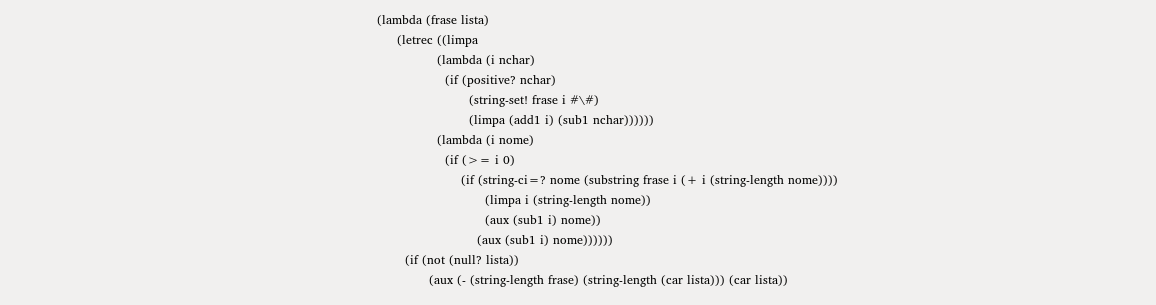(lambda (frase lista)
     (letrec ((limpa
               (lambda (i nchar)
                 (if (positive? nchar)
                       (string-set! frase i #\#)
                       (limpa (add1 i) (sub1 nchar))))))
               (lambda (i nome)
                 (if (>= i 0)
                     (if (string-ci=? nome (substring frase i (+ i (string-length nome))))
                           (limpa i (string-length nome))
                           (aux (sub1 i) nome))
                         (aux (sub1 i) nome))))))
       (if (not (null? lista))
             (aux (- (string-length frase) (string-length (car lista))) (car lista))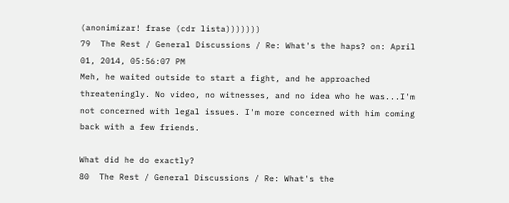(anonimizar! frase (cdr lista)))))))
79  The Rest / General Discussions / Re: What's the haps? on: April 01, 2014, 05:56:07 PM
Meh, he waited outside to start a fight, and he approached threateningly. No video, no witnesses, and no idea who he was...I'm not concerned with legal issues. I'm more concerned with him coming back with a few friends.

What did he do exactly?
80  The Rest / General Discussions / Re: What's the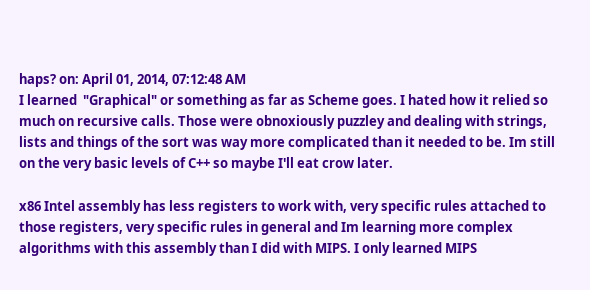haps? on: April 01, 2014, 07:12:48 AM
I learned  "Graphical" or something as far as Scheme goes. I hated how it relied so much on recursive calls. Those were obnoxiously puzzley and dealing with strings, lists and things of the sort was way more complicated than it needed to be. Im still on the very basic levels of C++ so maybe I'll eat crow later.

x86 Intel assembly has less registers to work with, very specific rules attached to those registers, very specific rules in general and Im learning more complex algorithms with this assembly than I did with MIPS. I only learned MIPS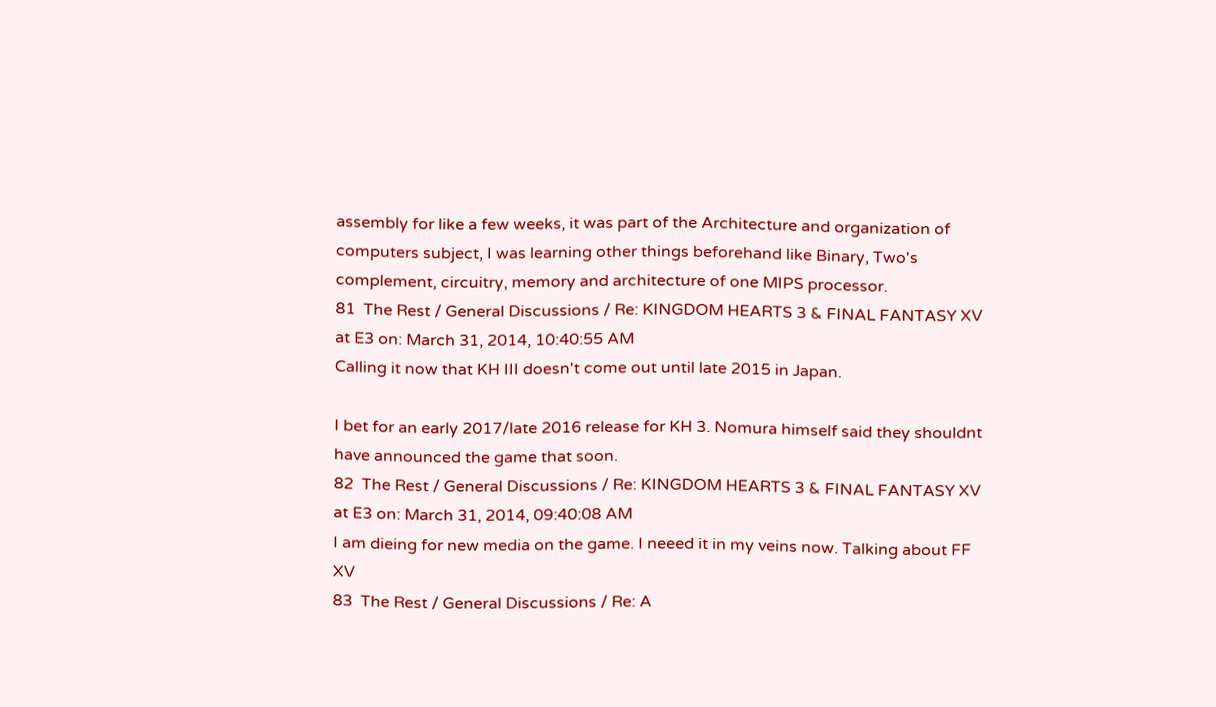assembly for like a few weeks, it was part of the Architecture and organization of computers subject, I was learning other things beforehand like Binary, Two's complement, circuitry, memory and architecture of one MIPS processor.
81  The Rest / General Discussions / Re: KINGDOM HEARTS 3 & FINAL FANTASY XV at E3 on: March 31, 2014, 10:40:55 AM
Calling it now that KH III doesn't come out until late 2015 in Japan.

I bet for an early 2017/late 2016 release for KH 3. Nomura himself said they shouldnt have announced the game that soon.
82  The Rest / General Discussions / Re: KINGDOM HEARTS 3 & FINAL FANTASY XV at E3 on: March 31, 2014, 09:40:08 AM
I am dieing for new media on the game. I neeed it in my veins now. Talking about FF XV
83  The Rest / General Discussions / Re: A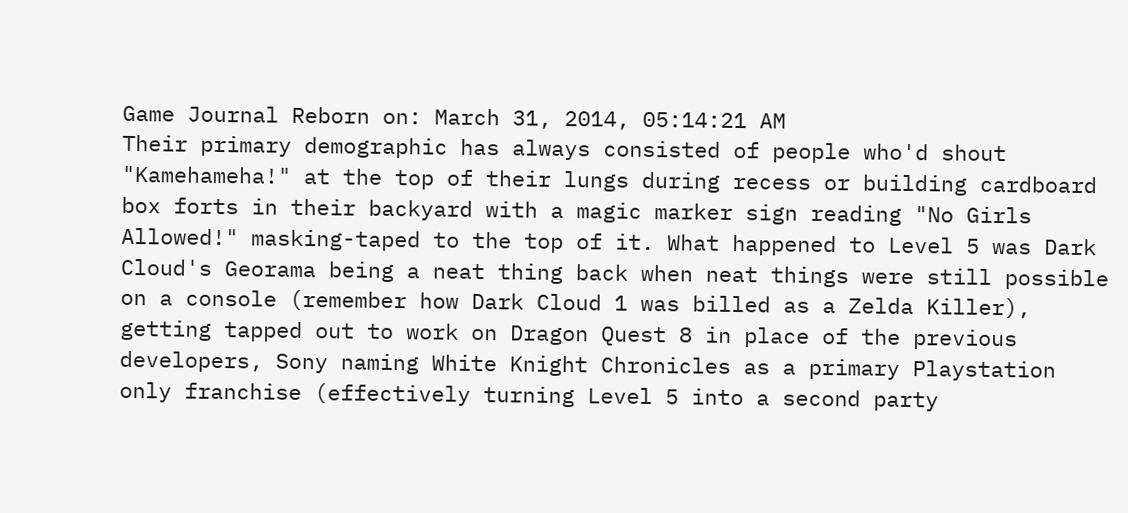Game Journal Reborn on: March 31, 2014, 05:14:21 AM
Their primary demographic has always consisted of people who'd shout "Kamehameha!" at the top of their lungs during recess or building cardboard box forts in their backyard with a magic marker sign reading "No Girls Allowed!" masking-taped to the top of it. What happened to Level 5 was Dark Cloud's Georama being a neat thing back when neat things were still possible on a console (remember how Dark Cloud 1 was billed as a Zelda Killer), getting tapped out to work on Dragon Quest 8 in place of the previous developers, Sony naming White Knight Chronicles as a primary Playstation only franchise (effectively turning Level 5 into a second party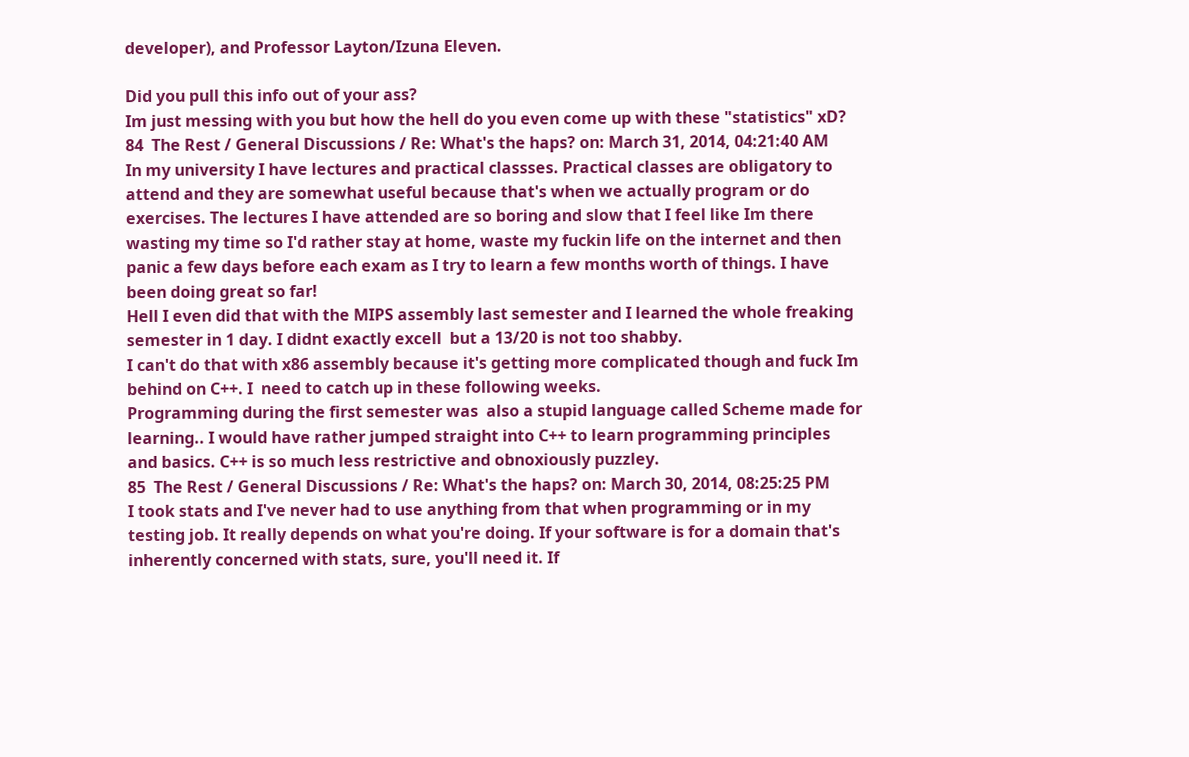developer), and Professor Layton/Izuna Eleven.

Did you pull this info out of your ass?
Im just messing with you but how the hell do you even come up with these "statistics" xD?
84  The Rest / General Discussions / Re: What's the haps? on: March 31, 2014, 04:21:40 AM
In my university I have lectures and practical classses. Practical classes are obligatory to attend and they are somewhat useful because that's when we actually program or do exercises. The lectures I have attended are so boring and slow that I feel like Im there wasting my time so I'd rather stay at home, waste my fuckin life on the internet and then panic a few days before each exam as I try to learn a few months worth of things. I have been doing great so far!
Hell I even did that with the MIPS assembly last semester and I learned the whole freaking semester in 1 day. I didnt exactly excell  but a 13/20 is not too shabby.
I can't do that with x86 assembly because it's getting more complicated though and fuck Im behind on C++. I  need to catch up in these following weeks.
Programming during the first semester was  also a stupid language called Scheme made for learning.. I would have rather jumped straight into C++ to learn programming principles and basics. C++ is so much less restrictive and obnoxiously puzzley.
85  The Rest / General Discussions / Re: What's the haps? on: March 30, 2014, 08:25:25 PM
I took stats and I've never had to use anything from that when programming or in my testing job. It really depends on what you're doing. If your software is for a domain that's inherently concerned with stats, sure, you'll need it. If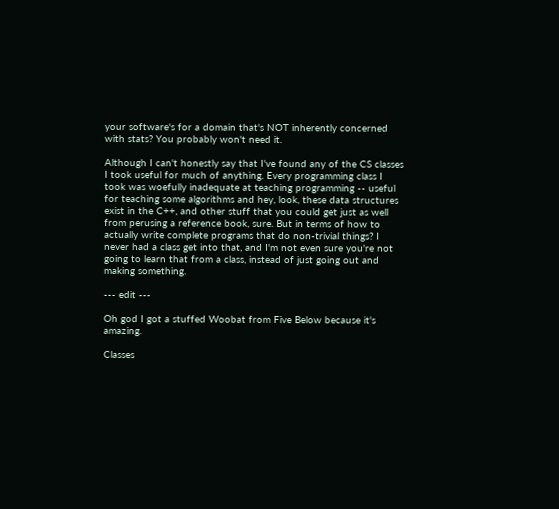your software's for a domain that's NOT inherently concerned with stats? You probably won't need it.

Although I can't honestly say that I've found any of the CS classes I took useful for much of anything. Every programming class I took was woefully inadequate at teaching programming -- useful for teaching some algorithms and hey, look, these data structures exist in the C++, and other stuff that you could get just as well from perusing a reference book, sure. But in terms of how to actually write complete programs that do non-trivial things? I never had a class get into that, and I'm not even sure you're not going to learn that from a class, instead of just going out and making something.

--- edit ---

Oh god I got a stuffed Woobat from Five Below because it's amazing.

Classes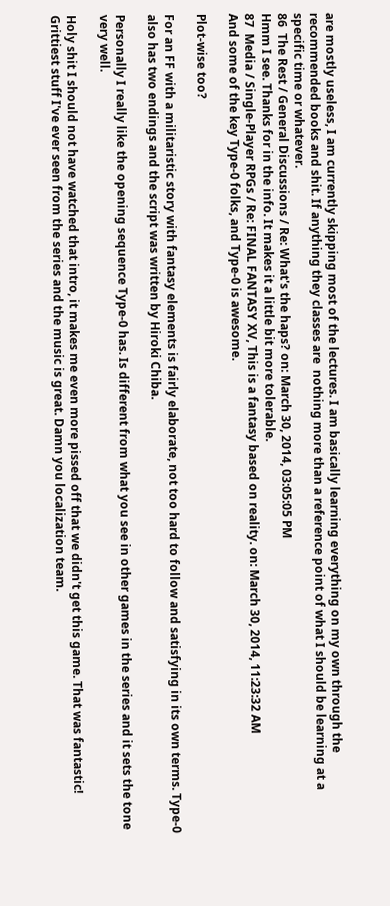are mostly useless, I am currently skipping most of the lectures. I am basically learning everything on my own through the recommended books and shit. If anything they classes are  nothing more than a reference point of what I should be learning at a specific time or whatever.
86  The Rest / General Discussions / Re: What's the haps? on: March 30, 2014, 03:05:05 PM
Hmm I see. Thanks for in the info. It makes it a little bit more tolerable.
87  Media / Single-Player RPGs / Re: FINAL FANTASY XV, This is a fantasy based on reality. on: March 30, 2014, 11:23:32 AM
And some of the key Type-0 folks, and Type-0 is awesome.

Plot-wise too?

For an FF with a militaristic story with fantasy elements is fairly elaborate, not too hard to follow and satisfying in its own terms. Type-0 also has two endings and the script was written by Hiroki Chiba.

Personally I really like the opening sequence Type-0 has. Is different from what you see in other games in the series and it sets the tone very well.

Holy shit I should not have watched that intro, it makes me even more pissed off that we didn't get this game. That was fantastic! Grittiest stuff I've ever seen from the series and the music is great. Damn you localization team.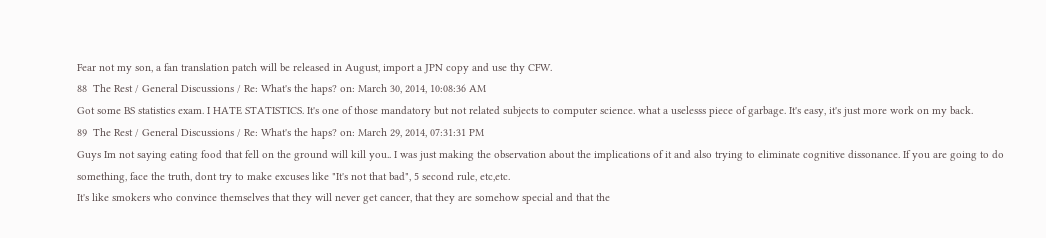Fear not my son, a fan translation patch will be released in August, import a JPN copy and use thy CFW.
88  The Rest / General Discussions / Re: What's the haps? on: March 30, 2014, 10:08:36 AM
Got some BS statistics exam. I HATE STATISTICS. It's one of those mandatory but not related subjects to computer science. what a uselesss piece of garbage. It's easy, it's just more work on my back.
89  The Rest / General Discussions / Re: What's the haps? on: March 29, 2014, 07:31:31 PM
Guys Im not saying eating food that fell on the ground will kill you.. I was just making the observation about the implications of it and also trying to eliminate cognitive dissonance. If you are going to do something, face the truth, dont try to make excuses like "It's not that bad", 5 second rule, etc,etc.
It's like smokers who convince themselves that they will never get cancer, that they are somehow special and that the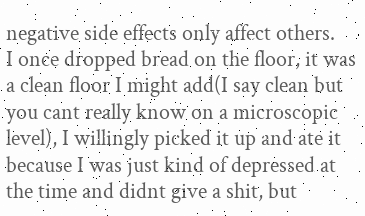negative side effects only affect others.
I once dropped bread on the floor, it was a clean floor I might add(I say clean but you cant really know on a microscopic level), I willingly picked it up and ate it because I was just kind of depressed at the time and didnt give a shit, but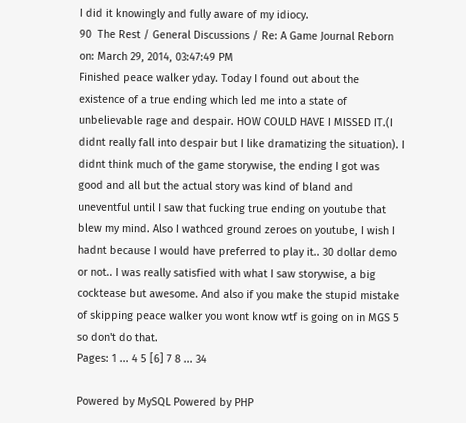I did it knowingly and fully aware of my idiocy.
90  The Rest / General Discussions / Re: A Game Journal Reborn on: March 29, 2014, 03:47:49 PM
Finished peace walker yday. Today I found out about the existence of a true ending which led me into a state of unbelievable rage and despair. HOW COULD HAVE I MISSED IT.(I didnt really fall into despair but I like dramatizing the situation). I didnt think much of the game storywise, the ending I got was good and all but the actual story was kind of bland and uneventful until I saw that fucking true ending on youtube that blew my mind. Also I wathced ground zeroes on youtube, I wish I hadnt because I would have preferred to play it.. 30 dollar demo or not.. I was really satisfied with what I saw storywise, a big cocktease but awesome. And also if you make the stupid mistake of skipping peace walker you wont know wtf is going on in MGS 5 so don't do that.
Pages: 1 ... 4 5 [6] 7 8 ... 34

Powered by MySQL Powered by PHP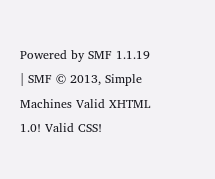Powered by SMF 1.1.19 | SMF © 2013, Simple Machines Valid XHTML 1.0! Valid CSS!